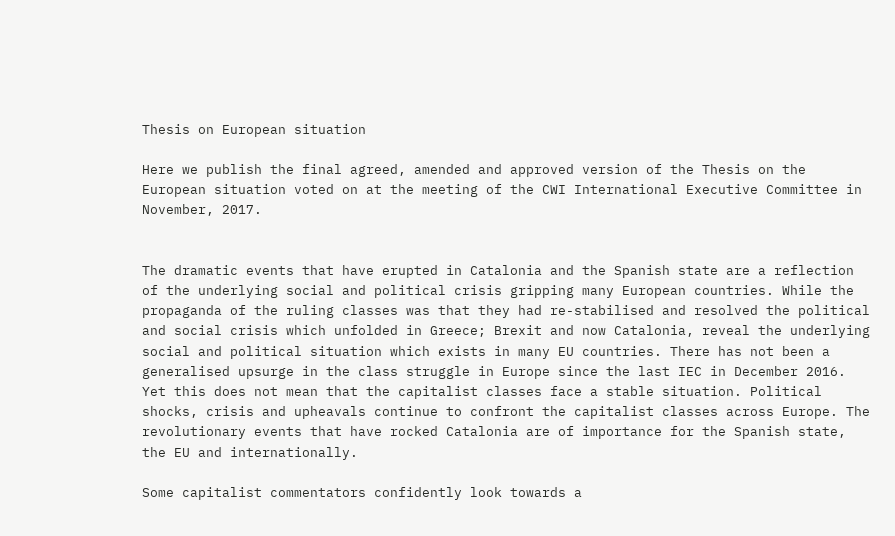Thesis on European situation

Here we publish the final agreed, amended and approved version of the Thesis on the European situation voted on at the meeting of the CWI International Executive Committee in November, 2017.


The dramatic events that have erupted in Catalonia and the Spanish state are a reflection of the underlying social and political crisis gripping many European countries. While the propaganda of the ruling classes was that they had re-stabilised and resolved the political and social crisis which unfolded in Greece; Brexit and now Catalonia, reveal the underlying social and political situation which exists in many EU countries. There has not been a generalised upsurge in the class struggle in Europe since the last IEC in December 2016. Yet this does not mean that the capitalist classes face a stable situation. Political shocks, crisis and upheavals continue to confront the capitalist classes across Europe. The revolutionary events that have rocked Catalonia are of importance for the Spanish state, the EU and internationally.

Some capitalist commentators confidently look towards a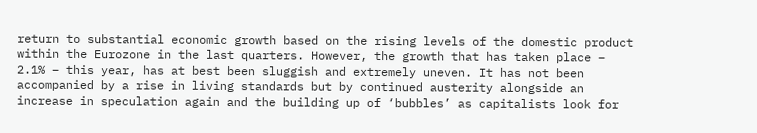return to substantial economic growth based on the rising levels of the domestic product within the Eurozone in the last quarters. However, the growth that has taken place – 2.1% – this year, has at best been sluggish and extremely uneven. It has not been accompanied by a rise in living standards but by continued austerity alongside an increase in speculation again and the building up of ‘bubbles’ as capitalists look for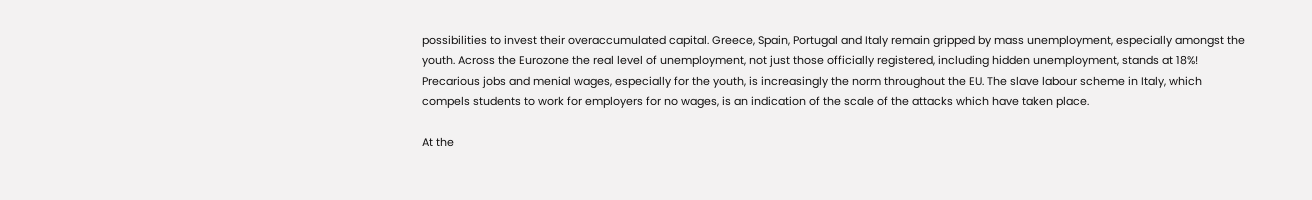possibilities to invest their overaccumulated capital. Greece, Spain, Portugal and Italy remain gripped by mass unemployment, especially amongst the youth. Across the Eurozone the real level of unemployment, not just those officially registered, including hidden unemployment, stands at 18%! Precarious jobs and menial wages, especially for the youth, is increasingly the norm throughout the EU. The slave labour scheme in Italy, which compels students to work for employers for no wages, is an indication of the scale of the attacks which have taken place.

At the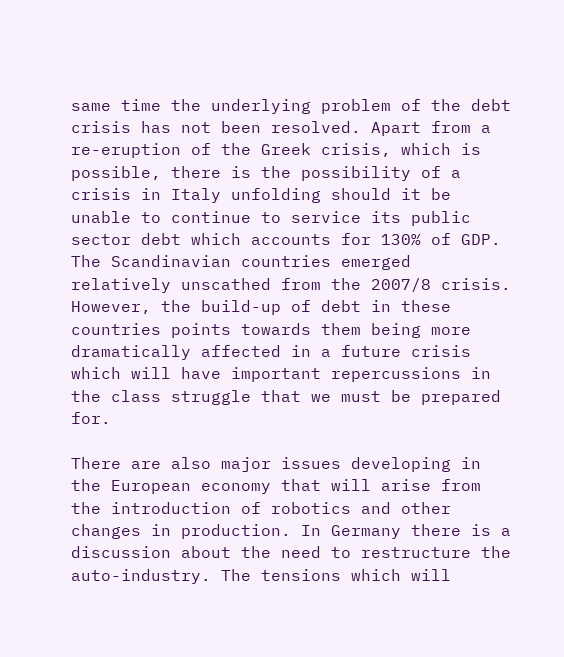same time the underlying problem of the debt crisis has not been resolved. Apart from a re-eruption of the Greek crisis, which is possible, there is the possibility of a crisis in Italy unfolding should it be unable to continue to service its public sector debt which accounts for 130% of GDP. The Scandinavian countries emerged relatively unscathed from the 2007/8 crisis. However, the build-up of debt in these countries points towards them being more dramatically affected in a future crisis which will have important repercussions in the class struggle that we must be prepared for.

There are also major issues developing in the European economy that will arise from the introduction of robotics and other changes in production. In Germany there is a discussion about the need to restructure the auto-industry. The tensions which will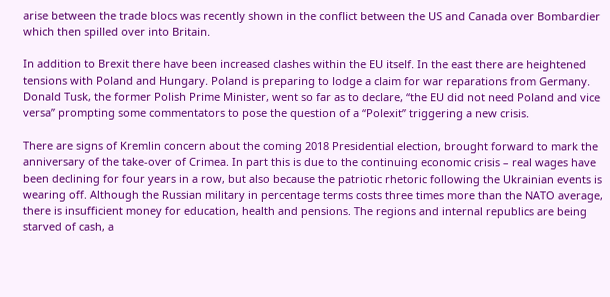arise between the trade blocs was recently shown in the conflict between the US and Canada over Bombardier which then spilled over into Britain.

In addition to Brexit there have been increased clashes within the EU itself. In the east there are heightened tensions with Poland and Hungary. Poland is preparing to lodge a claim for war reparations from Germany. Donald Tusk, the former Polish Prime Minister, went so far as to declare, “the EU did not need Poland and vice versa” prompting some commentators to pose the question of a “Polexit” triggering a new crisis.

There are signs of Kremlin concern about the coming 2018 Presidential election, brought forward to mark the anniversary of the take-over of Crimea. In part this is due to the continuing economic crisis – real wages have been declining for four years in a row, but also because the patriotic rhetoric following the Ukrainian events is wearing off. Although the Russian military in percentage terms costs three times more than the NATO average, there is insufficient money for education, health and pensions. The regions and internal republics are being starved of cash, a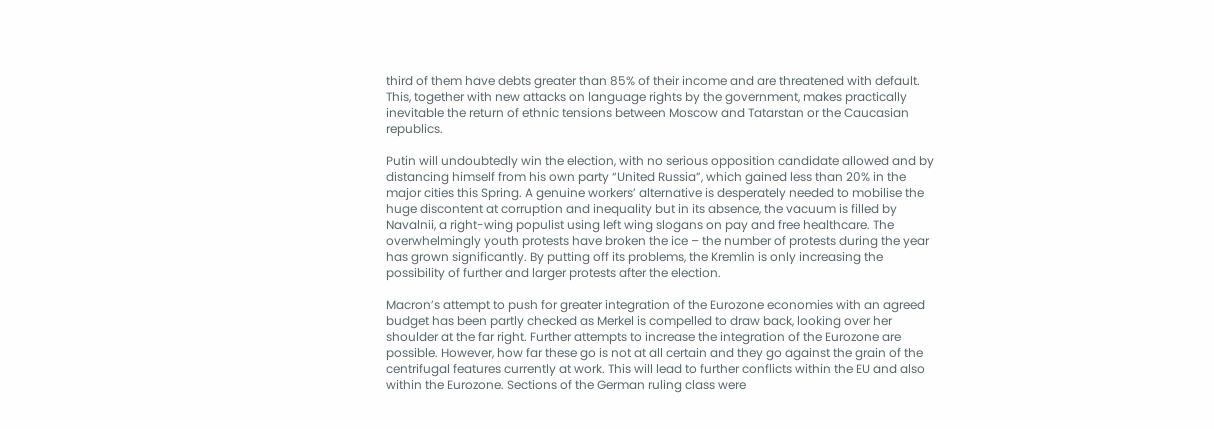third of them have debts greater than 85% of their income and are threatened with default. This, together with new attacks on language rights by the government, makes practically inevitable the return of ethnic tensions between Moscow and Tatarstan or the Caucasian republics.

Putin will undoubtedly win the election, with no serious opposition candidate allowed and by distancing himself from his own party “United Russia”, which gained less than 20% in the major cities this Spring. A genuine workers’ alternative is desperately needed to mobilise the huge discontent at corruption and inequality but in its absence, the vacuum is filled by Navalnii, a right-wing populist using left wing slogans on pay and free healthcare. The overwhelmingly youth protests have broken the ice – the number of protests during the year has grown significantly. By putting off its problems, the Kremlin is only increasing the possibility of further and larger protests after the election.

Macron’s attempt to push for greater integration of the Eurozone economies with an agreed budget has been partly checked as Merkel is compelled to draw back, looking over her shoulder at the far right. Further attempts to increase the integration of the Eurozone are possible. However, how far these go is not at all certain and they go against the grain of the centrifugal features currently at work. This will lead to further conflicts within the EU and also within the Eurozone. Sections of the German ruling class were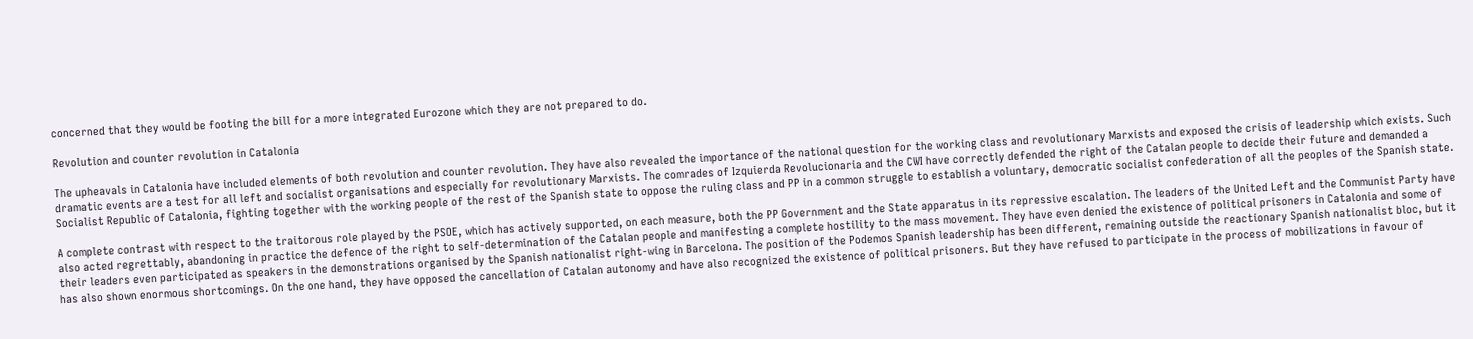concerned that they would be footing the bill for a more integrated Eurozone which they are not prepared to do.

Revolution and counter revolution in Catalonia

The upheavals in Catalonia have included elements of both revolution and counter revolution. They have also revealed the importance of the national question for the working class and revolutionary Marxists and exposed the crisis of leadership which exists. Such dramatic events are a test for all left and socialist organisations and especially for revolutionary Marxists. The comrades of Izquierda Revolucionaria and the CWI have correctly defended the right of the Catalan people to decide their future and demanded a Socialist Republic of Catalonia, fighting together with the working people of the rest of the Spanish state to oppose the ruling class and PP in a common struggle to establish a voluntary, democratic socialist confederation of all the peoples of the Spanish state.

A complete contrast with respect to the traitorous role played by the PSOE, which has actively supported, on each measure, both the PP Government and the State apparatus in its repressive escalation. The leaders of the United Left and the Communist Party have also acted regrettably, abandoning in practice the defence of the right to self-determination of the Catalan people and manifesting a complete hostility to the mass movement. They have even denied the existence of political prisoners in Catalonia and some of their leaders even participated as speakers in the demonstrations organised by the Spanish nationalist right-wing in Barcelona. The position of the Podemos Spanish leadership has been different, remaining outside the reactionary Spanish nationalist bloc, but it has also shown enormous shortcomings. On the one hand, they have opposed the cancellation of Catalan autonomy and have also recognized the existence of political prisoners. But they have refused to participate in the process of mobilizations in favour of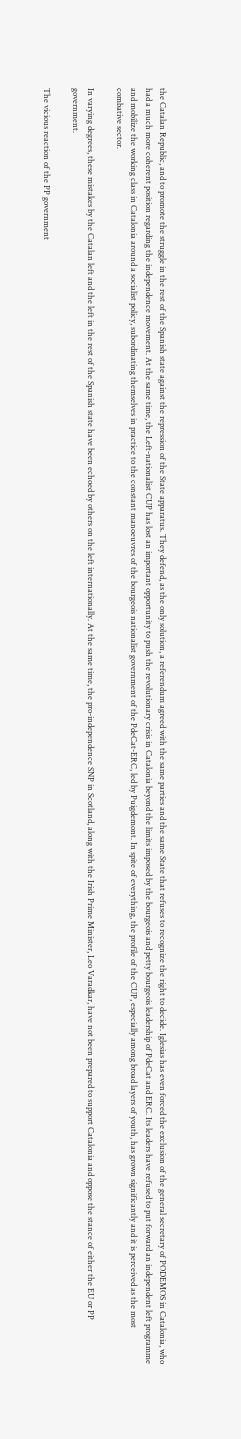the Catalan Republic, and to promote the struggle in the rest of the Spanish state against the repression of the State apparatus. They defend, as the only solution, a referendum agreed with the same parties and the same State that refuses to recognize the right to decide. Iglesias has even forced the exclusion of the general secretary of PODEMOS in Catalonia, who had a much more coherent position regarding the independence movement. At the same time, the Left-nationalist CUP has lost an important opportunity to push the revolutionary crisis in Catalonia beyond the limits imposed by the bourgeois and petty bourgeois leadership of PdeCat and ERC. Its leaders have refused to put forward an independent left programme and mobilize the working class in Catalonia around a socialist policy, subordinating themselves in practice to the constant manoeuvres of the bourgeois nationalist government of the PdeCat-ERC, led by Puigdemont. In spite of everything, the profile of the CUP, especially among broad layers of youth, has grown significantly and it is perceived as the most combative sector.

In varying degrees, these mistakes by the Catalan left and the left in the rest of the Spanish state have been echoed by others on the left internationally. At the same time, the pro-independence SNP in Scotland, along with the Irish Prime Minister, Leo Varadkar, have not been prepared to support Catalonia and oppose the stance of either the EU or PP government.

The vicious reaction of the PP government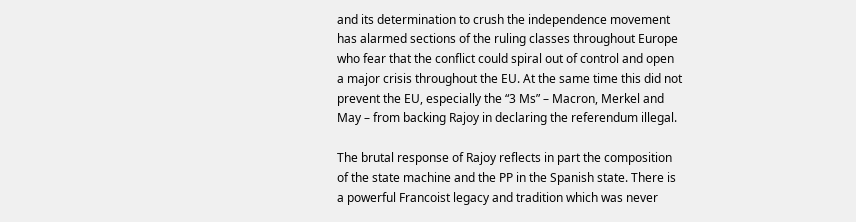and its determination to crush the independence movement has alarmed sections of the ruling classes throughout Europe who fear that the conflict could spiral out of control and open a major crisis throughout the EU. At the same time this did not prevent the EU, especially the “3 Ms” – Macron, Merkel and May – from backing Rajoy in declaring the referendum illegal.

The brutal response of Rajoy reflects in part the composition of the state machine and the PP in the Spanish state. There is a powerful Francoist legacy and tradition which was never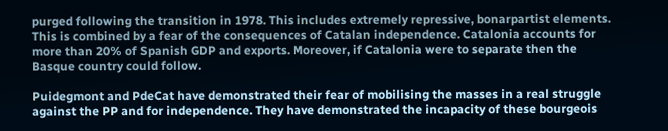purged following the transition in 1978. This includes extremely repressive, bonarpartist elements. This is combined by a fear of the consequences of Catalan independence. Catalonia accounts for more than 20% of Spanish GDP and exports. Moreover, if Catalonia were to separate then the Basque country could follow.

Puidegmont and PdeCat have demonstrated their fear of mobilising the masses in a real struggle against the PP and for independence. They have demonstrated the incapacity of these bourgeois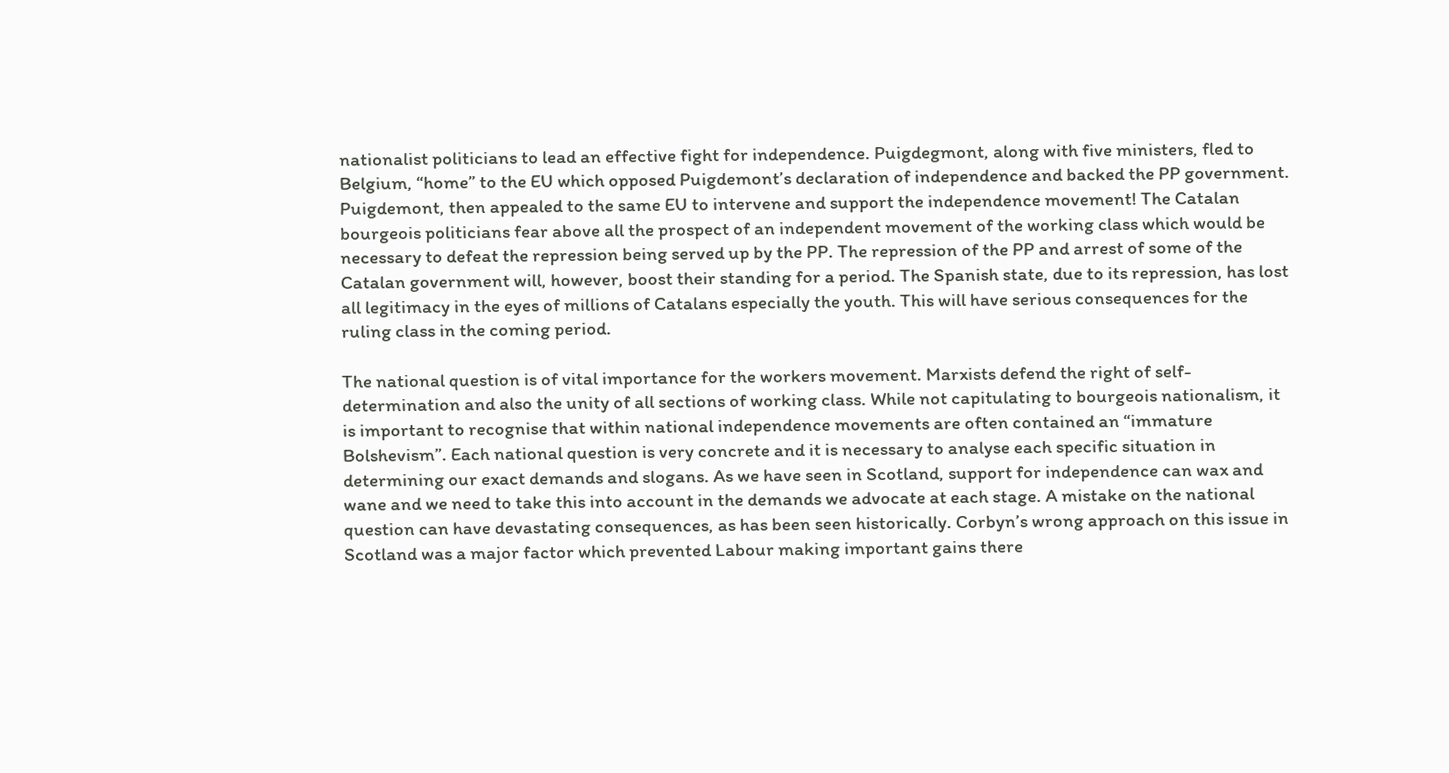nationalist politicians to lead an effective fight for independence. Puigdegmont, along with five ministers, fled to Belgium, “home” to the EU which opposed Puigdemont’s declaration of independence and backed the PP government. Puigdemont, then appealed to the same EU to intervene and support the independence movement! The Catalan bourgeois politicians fear above all the prospect of an independent movement of the working class which would be necessary to defeat the repression being served up by the PP. The repression of the PP and arrest of some of the Catalan government will, however, boost their standing for a period. The Spanish state, due to its repression, has lost all legitimacy in the eyes of millions of Catalans especially the youth. This will have serious consequences for the ruling class in the coming period.

The national question is of vital importance for the workers movement. Marxists defend the right of self- determination and also the unity of all sections of working class. While not capitulating to bourgeois nationalism, it is important to recognise that within national independence movements are often contained an “immature Bolshevism”. Each national question is very concrete and it is necessary to analyse each specific situation in determining our exact demands and slogans. As we have seen in Scotland, support for independence can wax and wane and we need to take this into account in the demands we advocate at each stage. A mistake on the national question can have devastating consequences, as has been seen historically. Corbyn’s wrong approach on this issue in Scotland was a major factor which prevented Labour making important gains there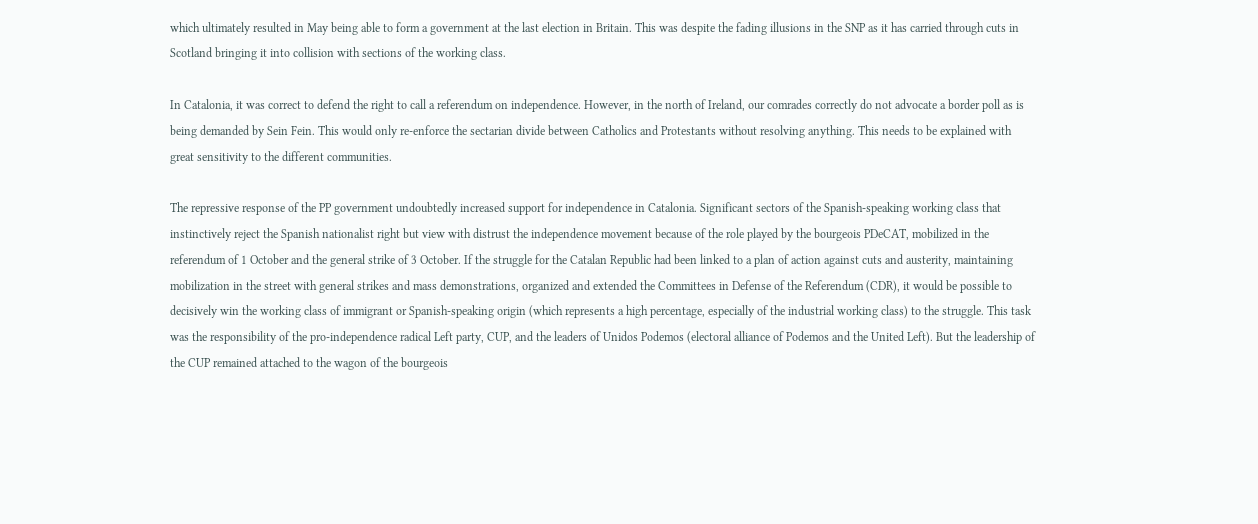which ultimately resulted in May being able to form a government at the last election in Britain. This was despite the fading illusions in the SNP as it has carried through cuts in Scotland bringing it into collision with sections of the working class.

In Catalonia, it was correct to defend the right to call a referendum on independence. However, in the north of Ireland, our comrades correctly do not advocate a border poll as is being demanded by Sein Fein. This would only re-enforce the sectarian divide between Catholics and Protestants without resolving anything. This needs to be explained with great sensitivity to the different communities.

The repressive response of the PP government undoubtedly increased support for independence in Catalonia. Significant sectors of the Spanish-speaking working class that instinctively reject the Spanish nationalist right but view with distrust the independence movement because of the role played by the bourgeois PDeCAT, mobilized in the referendum of 1 October and the general strike of 3 October. If the struggle for the Catalan Republic had been linked to a plan of action against cuts and austerity, maintaining mobilization in the street with general strikes and mass demonstrations, organized and extended the Committees in Defense of the Referendum (CDR), it would be possible to decisively win the working class of immigrant or Spanish-speaking origin (which represents a high percentage, especially of the industrial working class) to the struggle. This task was the responsibility of the pro-independence radical Left party, CUP, and the leaders of Unidos Podemos (electoral alliance of Podemos and the United Left). But the leadership of the CUP remained attached to the wagon of the bourgeois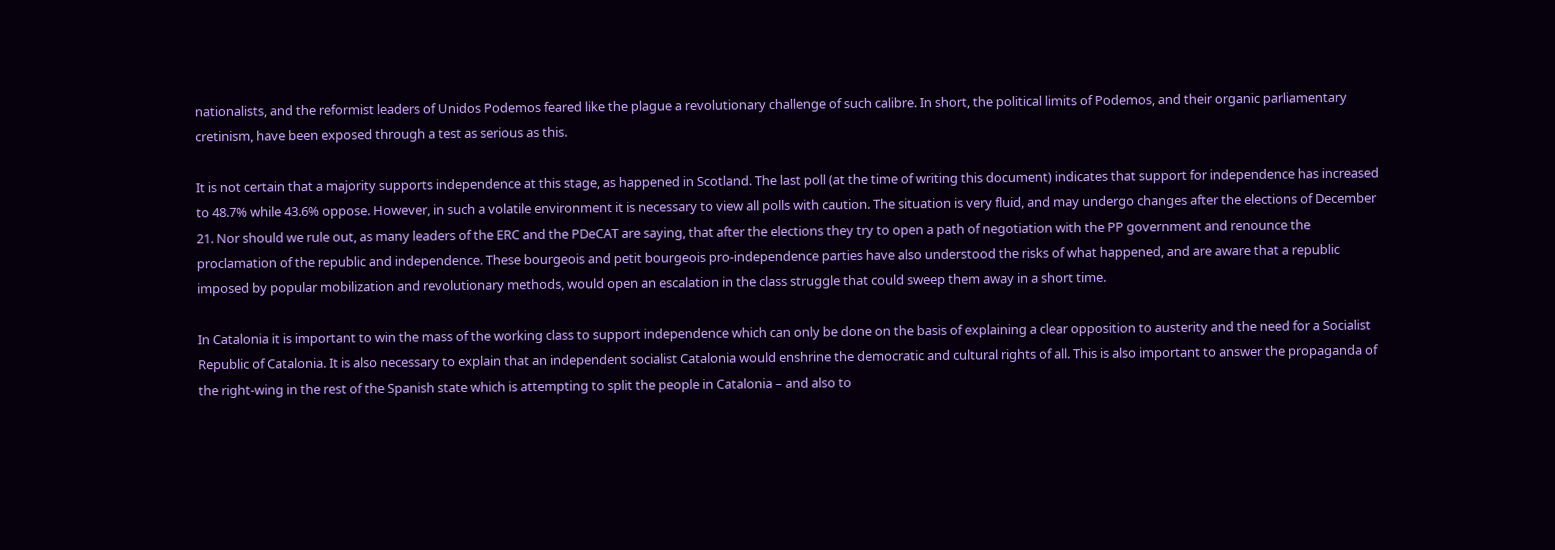nationalists, and the reformist leaders of Unidos Podemos feared like the plague a revolutionary challenge of such calibre. In short, the political limits of Podemos, and their organic parliamentary cretinism, have been exposed through a test as serious as this.

It is not certain that a majority supports independence at this stage, as happened in Scotland. The last poll (at the time of writing this document) indicates that support for independence has increased to 48.7% while 43.6% oppose. However, in such a volatile environment it is necessary to view all polls with caution. The situation is very fluid, and may undergo changes after the elections of December 21. Nor should we rule out, as many leaders of the ERC and the PDeCAT are saying, that after the elections they try to open a path of negotiation with the PP government and renounce the proclamation of the republic and independence. These bourgeois and petit bourgeois pro-independence parties have also understood the risks of what happened, and are aware that a republic imposed by popular mobilization and revolutionary methods, would open an escalation in the class struggle that could sweep them away in a short time.

In Catalonia it is important to win the mass of the working class to support independence which can only be done on the basis of explaining a clear opposition to austerity and the need for a Socialist Republic of Catalonia. It is also necessary to explain that an independent socialist Catalonia would enshrine the democratic and cultural rights of all. This is also important to answer the propaganda of the right-wing in the rest of the Spanish state which is attempting to split the people in Catalonia – and also to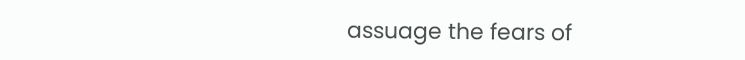assuage the fears of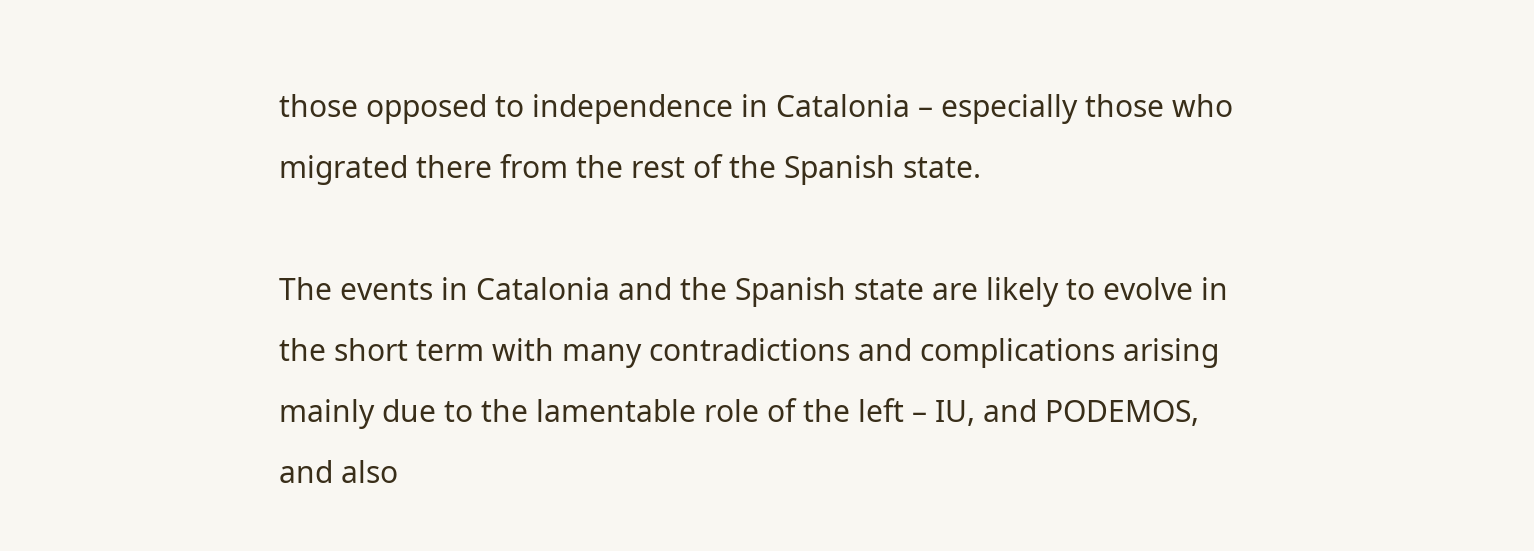those opposed to independence in Catalonia – especially those who migrated there from the rest of the Spanish state.

The events in Catalonia and the Spanish state are likely to evolve in the short term with many contradictions and complications arising mainly due to the lamentable role of the left – IU, and PODEMOS, and also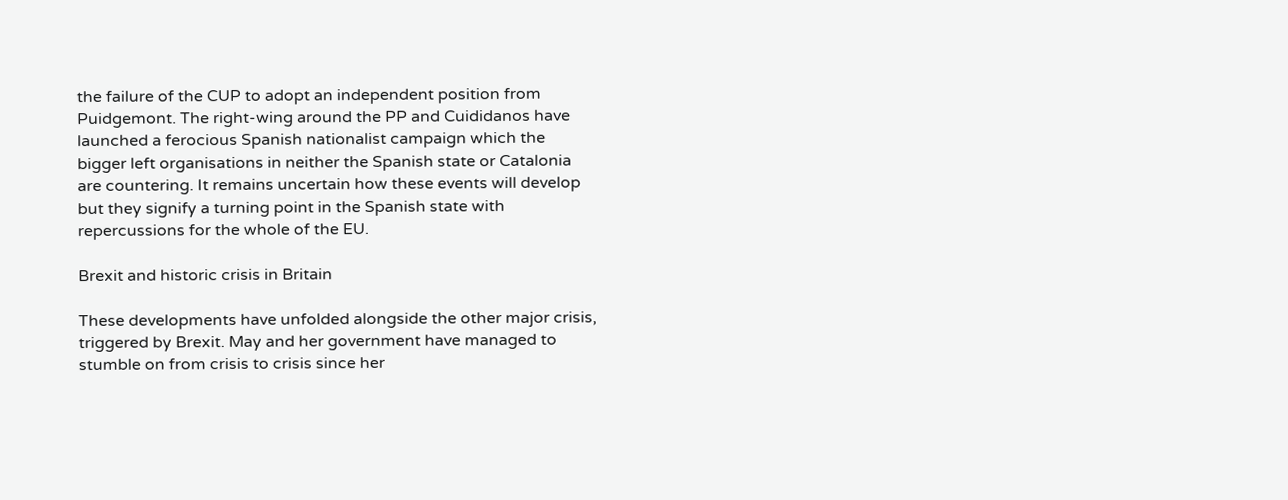the failure of the CUP to adopt an independent position from Puidgemont. The right-wing around the PP and Cuididanos have launched a ferocious Spanish nationalist campaign which the bigger left organisations in neither the Spanish state or Catalonia are countering. It remains uncertain how these events will develop but they signify a turning point in the Spanish state with repercussions for the whole of the EU.

Brexit and historic crisis in Britain

These developments have unfolded alongside the other major crisis, triggered by Brexit. May and her government have managed to stumble on from crisis to crisis since her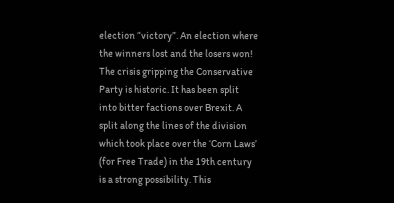election “victory”. An election where the winners lost and the losers won! The crisis gripping the Conservative Party is historic. It has been split into bitter factions over Brexit. A split along the lines of the division which took place over the ‘Corn Laws’ (for Free Trade) in the 19th century is a strong possibility. This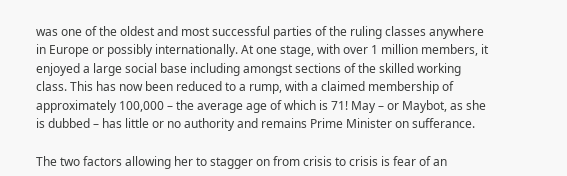was one of the oldest and most successful parties of the ruling classes anywhere in Europe or possibly internationally. At one stage, with over 1 million members, it enjoyed a large social base including amongst sections of the skilled working class. This has now been reduced to a rump, with a claimed membership of approximately 100,000 – the average age of which is 71! May – or Maybot, as she is dubbed – has little or no authority and remains Prime Minister on sufferance.

The two factors allowing her to stagger on from crisis to crisis is fear of an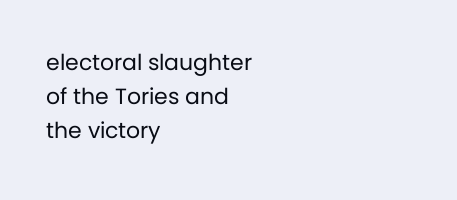electoral slaughter of the Tories and the victory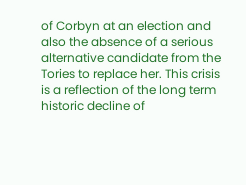of Corbyn at an election and also the absence of a serious alternative candidate from the Tories to replace her. This crisis is a reflection of the long term historic decline of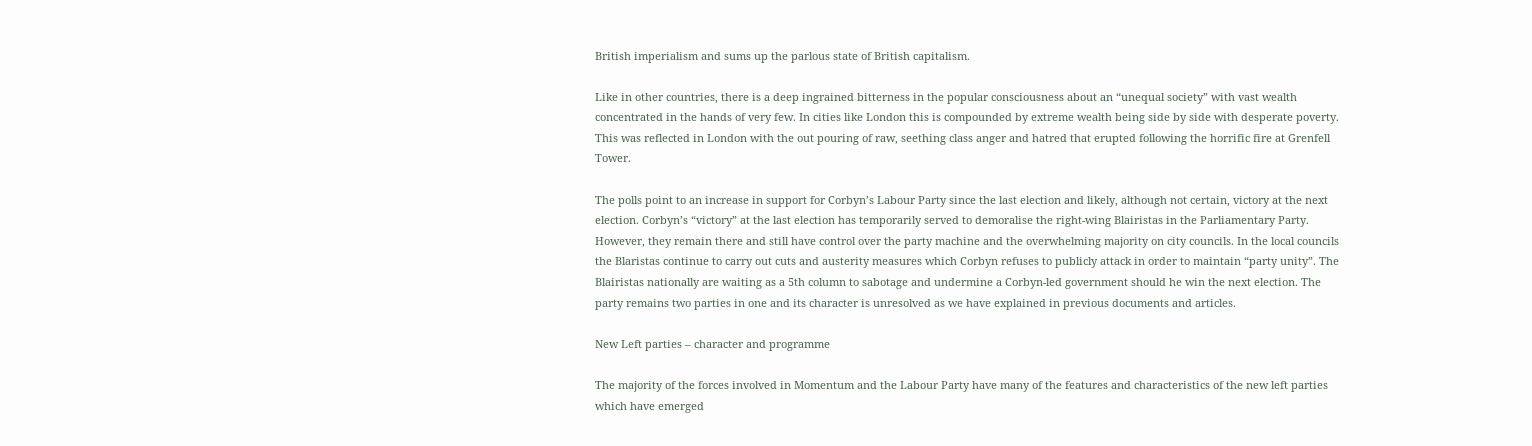British imperialism and sums up the parlous state of British capitalism.

Like in other countries, there is a deep ingrained bitterness in the popular consciousness about an “unequal society” with vast wealth concentrated in the hands of very few. In cities like London this is compounded by extreme wealth being side by side with desperate poverty. This was reflected in London with the out pouring of raw, seething class anger and hatred that erupted following the horrific fire at Grenfell Tower.

The polls point to an increase in support for Corbyn’s Labour Party since the last election and likely, although not certain, victory at the next election. Corbyn’s “victory” at the last election has temporarily served to demoralise the right-wing Blairistas in the Parliamentary Party. However, they remain there and still have control over the party machine and the overwhelming majority on city councils. In the local councils the Blaristas continue to carry out cuts and austerity measures which Corbyn refuses to publicly attack in order to maintain “party unity”. The Blairistas nationally are waiting as a 5th column to sabotage and undermine a Corbyn-led government should he win the next election. The party remains two parties in one and its character is unresolved as we have explained in previous documents and articles.

New Left parties – character and programme

The majority of the forces involved in Momentum and the Labour Party have many of the features and characteristics of the new left parties which have emerged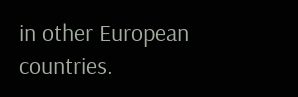in other European countries.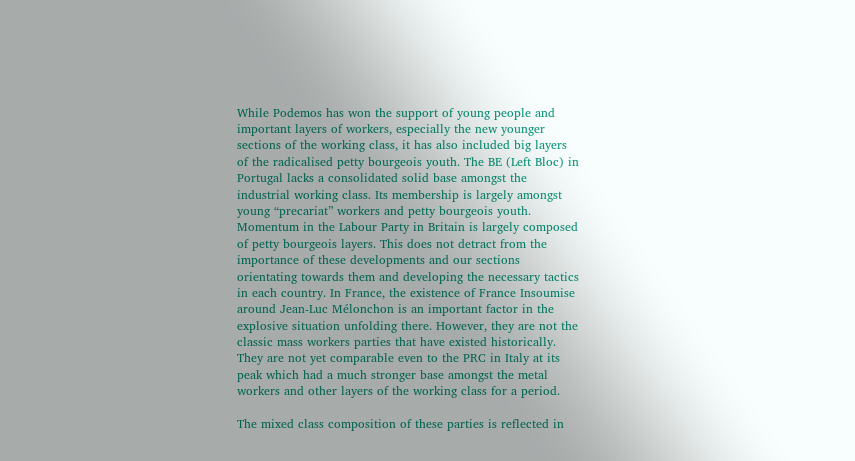While Podemos has won the support of young people and important layers of workers, especially the new younger sections of the working class, it has also included big layers of the radicalised petty bourgeois youth. The BE (Left Bloc) in Portugal lacks a consolidated solid base amongst the industrial working class. Its membership is largely amongst young “precariat” workers and petty bourgeois youth. Momentum in the Labour Party in Britain is largely composed of petty bourgeois layers. This does not detract from the importance of these developments and our sections orientating towards them and developing the necessary tactics in each country. In France, the existence of France Insoumise around Jean-Luc Mélonchon is an important factor in the explosive situation unfolding there. However, they are not the classic mass workers parties that have existed historically. They are not yet comparable even to the PRC in Italy at its peak which had a much stronger base amongst the metal workers and other layers of the working class for a period.

The mixed class composition of these parties is reflected in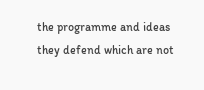the programme and ideas they defend which are not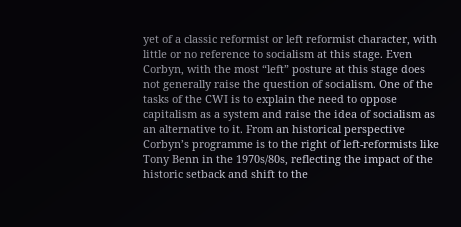yet of a classic reformist or left reformist character, with little or no reference to socialism at this stage. Even Corbyn, with the most “left” posture at this stage does not generally raise the question of socialism. One of the tasks of the CWI is to explain the need to oppose capitalism as a system and raise the idea of socialism as an alternative to it. From an historical perspective Corbyn’s programme is to the right of left-reformists like Tony Benn in the 1970s/80s, reflecting the impact of the historic setback and shift to the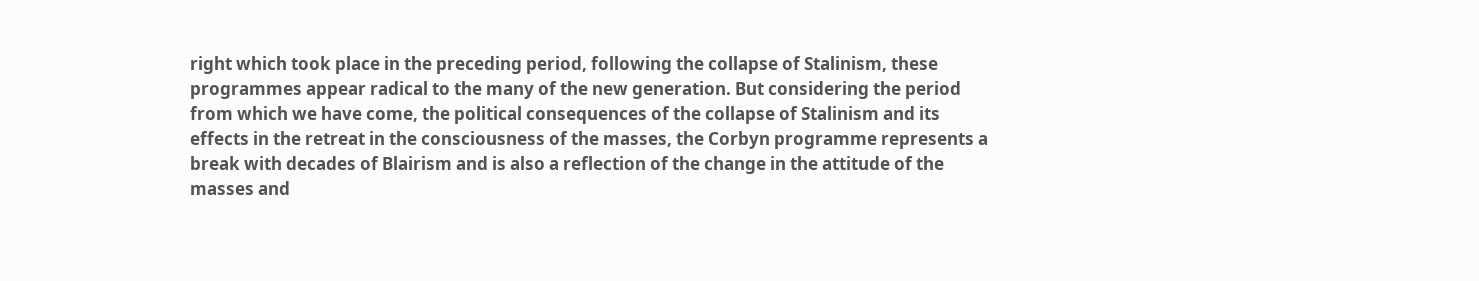right which took place in the preceding period, following the collapse of Stalinism, these programmes appear radical to the many of the new generation. But considering the period from which we have come, the political consequences of the collapse of Stalinism and its effects in the retreat in the consciousness of the masses, the Corbyn programme represents a break with decades of Blairism and is also a reflection of the change in the attitude of the masses and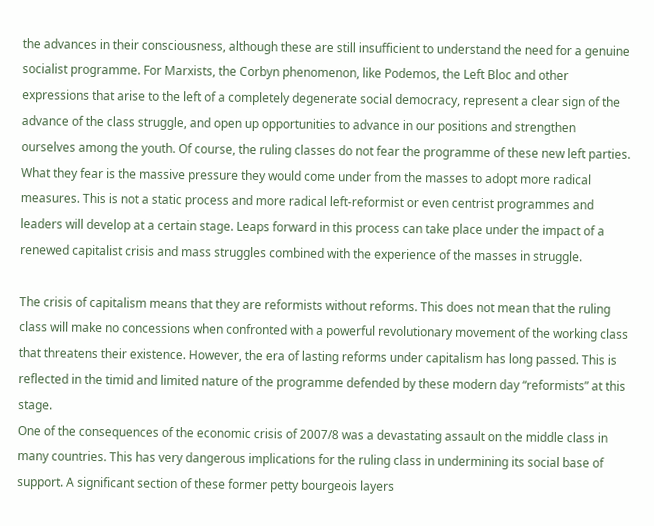the advances in their consciousness, although these are still insufficient to understand the need for a genuine socialist programme. For Marxists, the Corbyn phenomenon, like Podemos, the Left Bloc and other expressions that arise to the left of a completely degenerate social democracy, represent a clear sign of the advance of the class struggle, and open up opportunities to advance in our positions and strengthen ourselves among the youth. Of course, the ruling classes do not fear the programme of these new left parties. What they fear is the massive pressure they would come under from the masses to adopt more radical measures. This is not a static process and more radical left-reformist or even centrist programmes and leaders will develop at a certain stage. Leaps forward in this process can take place under the impact of a renewed capitalist crisis and mass struggles combined with the experience of the masses in struggle.

The crisis of capitalism means that they are reformists without reforms. This does not mean that the ruling class will make no concessions when confronted with a powerful revolutionary movement of the working class that threatens their existence. However, the era of lasting reforms under capitalism has long passed. This is reflected in the timid and limited nature of the programme defended by these modern day “reformists” at this stage.
One of the consequences of the economic crisis of 2007/8 was a devastating assault on the middle class in many countries. This has very dangerous implications for the ruling class in undermining its social base of support. A significant section of these former petty bourgeois layers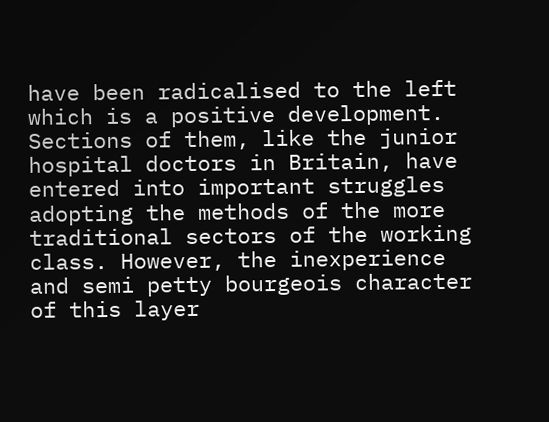have been radicalised to the left which is a positive development. Sections of them, like the junior hospital doctors in Britain, have entered into important struggles adopting the methods of the more traditional sectors of the working class. However, the inexperience and semi petty bourgeois character of this layer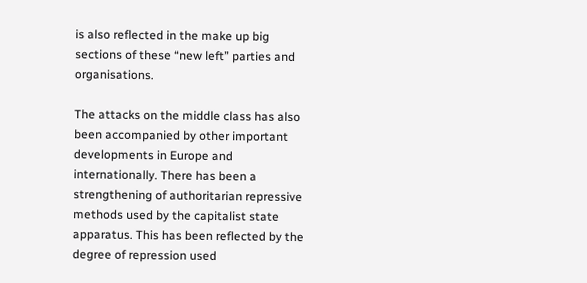is also reflected in the make up big sections of these “new left” parties and organisations.

The attacks on the middle class has also been accompanied by other important developments in Europe and internationally. There has been a strengthening of authoritarian repressive methods used by the capitalist state apparatus. This has been reflected by the degree of repression used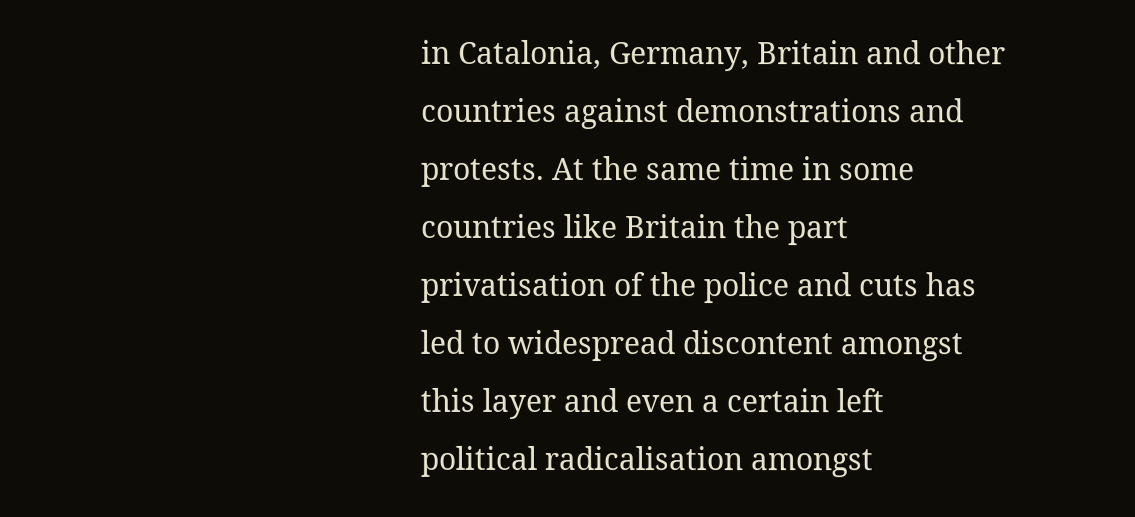in Catalonia, Germany, Britain and other countries against demonstrations and protests. At the same time in some countries like Britain the part privatisation of the police and cuts has led to widespread discontent amongst this layer and even a certain left political radicalisation amongst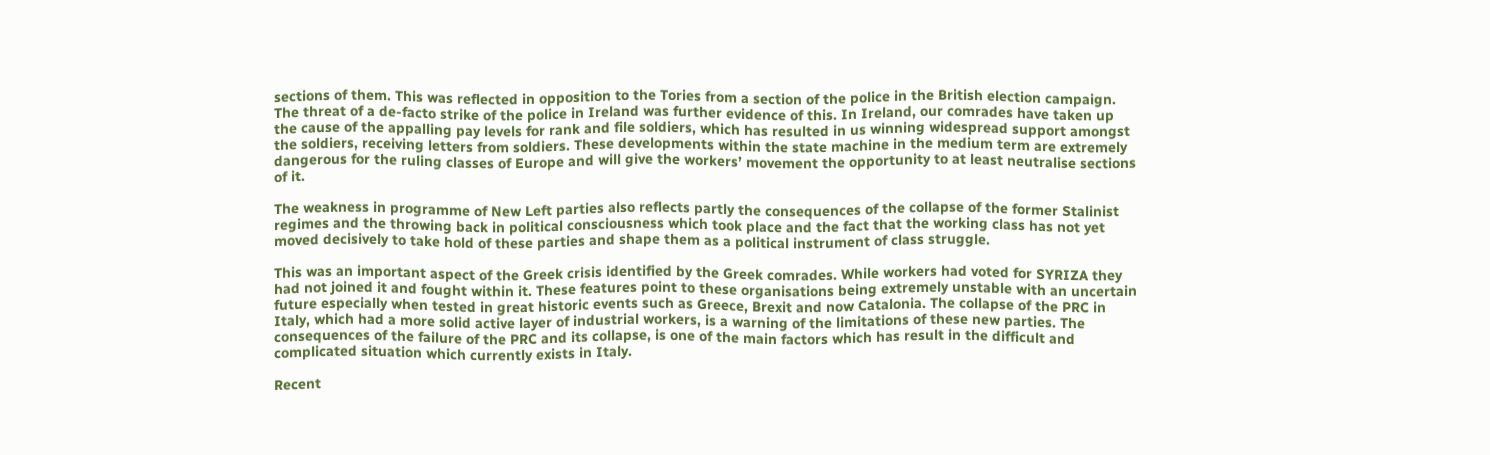sections of them. This was reflected in opposition to the Tories from a section of the police in the British election campaign. The threat of a de-facto strike of the police in Ireland was further evidence of this. In Ireland, our comrades have taken up the cause of the appalling pay levels for rank and file soldiers, which has resulted in us winning widespread support amongst the soldiers, receiving letters from soldiers. These developments within the state machine in the medium term are extremely dangerous for the ruling classes of Europe and will give the workers’ movement the opportunity to at least neutralise sections of it.

The weakness in programme of New Left parties also reflects partly the consequences of the collapse of the former Stalinist regimes and the throwing back in political consciousness which took place and the fact that the working class has not yet moved decisively to take hold of these parties and shape them as a political instrument of class struggle.

This was an important aspect of the Greek crisis identified by the Greek comrades. While workers had voted for SYRIZA they had not joined it and fought within it. These features point to these organisations being extremely unstable with an uncertain future especially when tested in great historic events such as Greece, Brexit and now Catalonia. The collapse of the PRC in Italy, which had a more solid active layer of industrial workers, is a warning of the limitations of these new parties. The consequences of the failure of the PRC and its collapse, is one of the main factors which has result in the difficult and complicated situation which currently exists in Italy.

Recent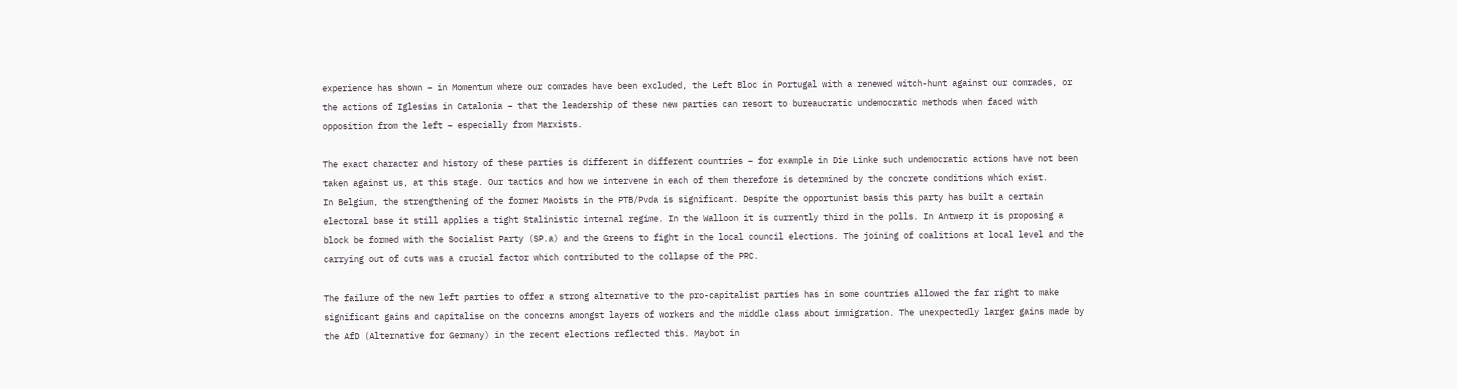experience has shown – in Momentum where our comrades have been excluded, the Left Bloc in Portugal with a renewed witch-hunt against our comrades, or the actions of Iglesias in Catalonia – that the leadership of these new parties can resort to bureaucratic undemocratic methods when faced with opposition from the left – especially from Marxists.

The exact character and history of these parties is different in different countries – for example in Die Linke such undemocratic actions have not been taken against us, at this stage. Our tactics and how we intervene in each of them therefore is determined by the concrete conditions which exist.
In Belgium, the strengthening of the former Maoists in the PTB/Pvda is significant. Despite the opportunist basis this party has built a certain electoral base it still applies a tight Stalinistic internal regime. In the Walloon it is currently third in the polls. In Antwerp it is proposing a block be formed with the Socialist Party (SP.a) and the Greens to fight in the local council elections. The joining of coalitions at local level and the carrying out of cuts was a crucial factor which contributed to the collapse of the PRC.

The failure of the new left parties to offer a strong alternative to the pro-capitalist parties has in some countries allowed the far right to make significant gains and capitalise on the concerns amongst layers of workers and the middle class about immigration. The unexpectedly larger gains made by the AfD (Alternative for Germany) in the recent elections reflected this. Maybot in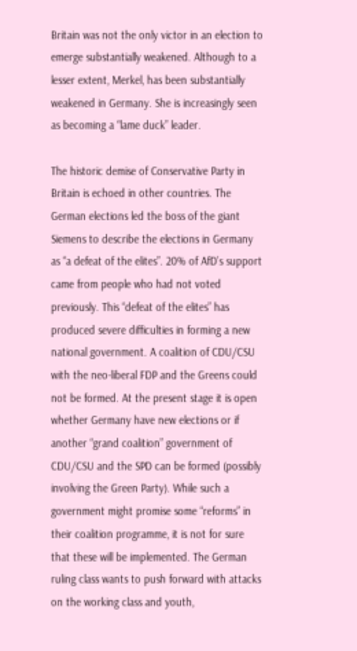Britain was not the only victor in an election to emerge substantially weakened. Although to a lesser extent, Merkel, has been substantially weakened in Germany. She is increasingly seen as becoming a “lame duck” leader.

The historic demise of Conservative Party in Britain is echoed in other countries. The German elections led the boss of the giant Siemens to describe the elections in Germany as “a defeat of the elites”. 20% of AfD’s support came from people who had not voted previously. This “defeat of the elites” has produced severe difficulties in forming a new national government. A coalition of CDU/CSU with the neo-liberal FDP and the Greens could not be formed. At the present stage it is open whether Germany have new elections or if another “grand coalition” government of CDU/CSU and the SPD can be formed (possibly involving the Green Party). While such a government might promise some “reforms” in their coalition programme, it is not for sure that these will be implemented. The German ruling class wants to push forward with attacks on the working class and youth,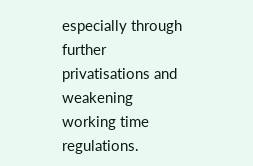especially through further privatisations and weakening working time regulations.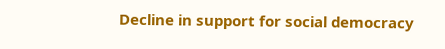Decline in support for social democracy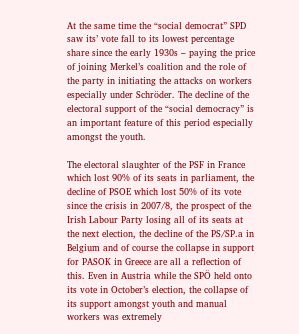At the same time the “social democrat” SPD saw its’ vote fall to its lowest percentage share since the early 1930s – paying the price of joining Merkel’s coalition and the role of the party in initiating the attacks on workers especially under Schröder. The decline of the electoral support of the “social democracy” is an important feature of this period especially amongst the youth.

The electoral slaughter of the PSF in France which lost 90% of its seats in parliament, the decline of PSOE which lost 50% of its vote since the crisis in 2007/8, the prospect of the Irish Labour Party losing all of its seats at the next election, the decline of the PS/SP.a in Belgium and of course the collapse in support for PASOK in Greece are all a reflection of this. Even in Austria while the SPÖ held onto its vote in October’s election, the collapse of its support amongst youth and manual workers was extremely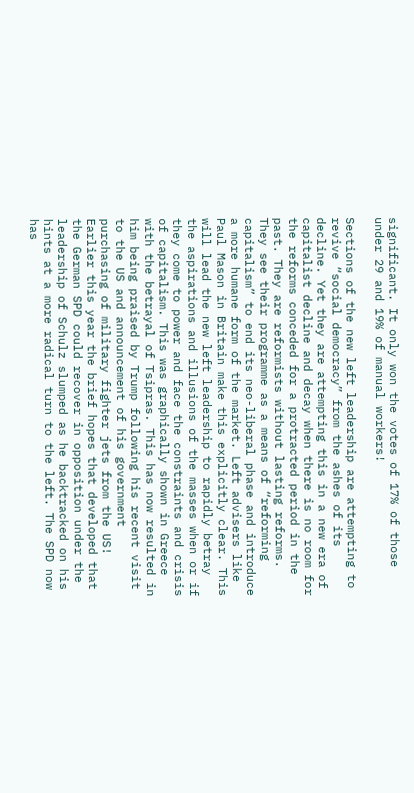significant. It only won the votes of 17% of those under 29 and 19% of manual workers!

Sections of the new left leadership are attempting to revive “social democracy” from the ashes of its decline. Yet they are attempting this in a new era of capitalist decline and decay when there is no room for the reforms conceded for a protracted period in the past. They are reformists without lasting reforms. They see their programme as a means of “reforming capitalism” to end its neo-liberal phase and introduce a more humane form of the market. Left advisers like Paul Mason in Britain make this explicitly clear. This will lead the new left leadership to rapidly betray the aspirations and illusions of the masses when or if they come to power and face the constraints and crisis of capitalism. This was graphically shown in Greece with the betrayal of Tsipras. This has now resulted in him being praised by Trump following his recent visit to the US and announcement of his government purchasing of military fighter jets from the US! Earlier this year the brief hopes that developed that the German SPD could recover in opposition under the leadership of Schulz slumped as he backtracked on his hints at a more radical turn to the left. The SPD now has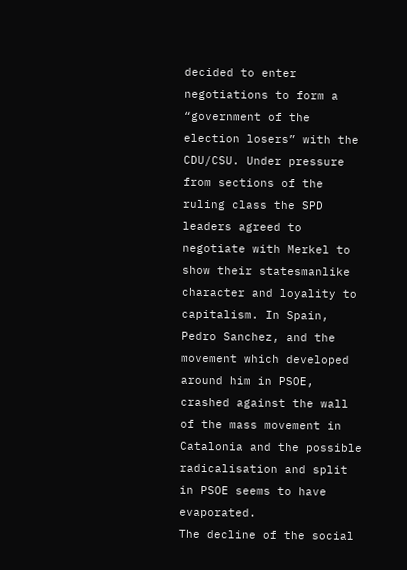decided to enter negotiations to form a “government of the election losers” with the CDU/CSU. Under pressure from sections of the ruling class the SPD leaders agreed to negotiate with Merkel to show their statesmanlike character and loyality to capitalism. In Spain, Pedro Sanchez, and the movement which developed around him in PSOE, crashed against the wall of the mass movement in Catalonia and the possible radicalisation and split in PSOE seems to have evaporated.
The decline of the social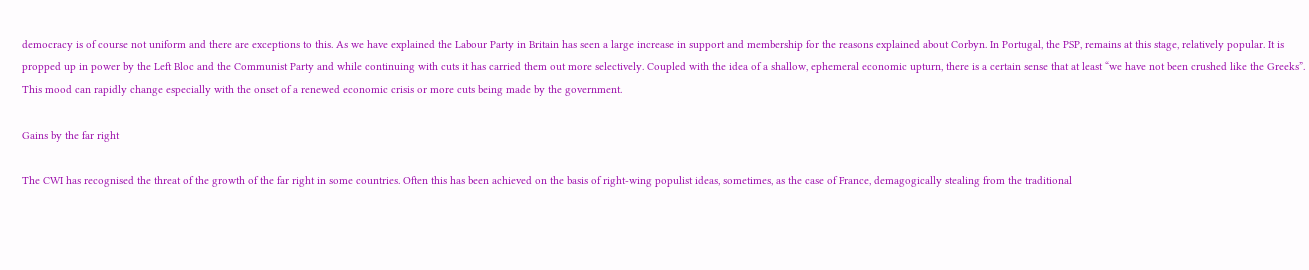democracy is of course not uniform and there are exceptions to this. As we have explained the Labour Party in Britain has seen a large increase in support and membership for the reasons explained about Corbyn. In Portugal, the PSP, remains at this stage, relatively popular. It is propped up in power by the Left Bloc and the Communist Party and while continuing with cuts it has carried them out more selectively. Coupled with the idea of a shallow, ephemeral economic upturn, there is a certain sense that at least “we have not been crushed like the Greeks”. This mood can rapidly change especially with the onset of a renewed economic crisis or more cuts being made by the government.

Gains by the far right

The CWI has recognised the threat of the growth of the far right in some countries. Often this has been achieved on the basis of right-wing populist ideas, sometimes, as the case of France, demagogically stealing from the traditional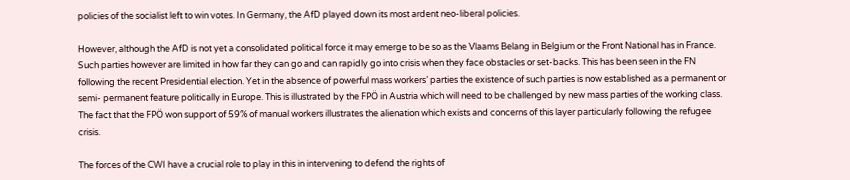policies of the socialist left to win votes. In Germany, the AfD played down its most ardent neo-liberal policies.

However, although the AfD is not yet a consolidated political force it may emerge to be so as the Vlaams Belang in Belgium or the Front National has in France. Such parties however are limited in how far they can go and can rapidly go into crisis when they face obstacles or set-backs. This has been seen in the FN following the recent Presidential election. Yet in the absence of powerful mass workers’ parties the existence of such parties is now established as a permanent or semi- permanent feature politically in Europe. This is illustrated by the FPÖ in Austria which will need to be challenged by new mass parties of the working class. The fact that the FPÖ won support of 59% of manual workers illustrates the alienation which exists and concerns of this layer particularly following the refugee crisis.

The forces of the CWI have a crucial role to play in this in intervening to defend the rights of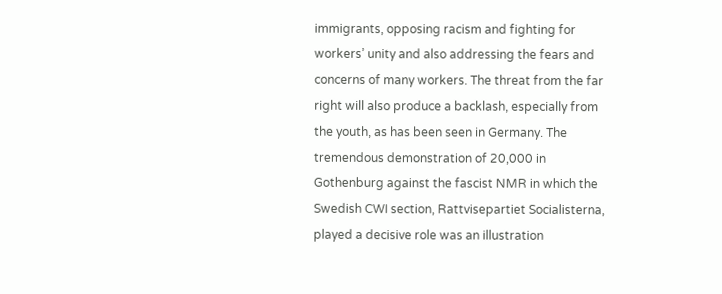immigrants, opposing racism and fighting for workers’ unity and also addressing the fears and concerns of many workers. The threat from the far right will also produce a backlash, especially from the youth, as has been seen in Germany. The tremendous demonstration of 20,000 in Gothenburg against the fascist NMR in which the Swedish CWI section, Rattvisepartiet Socialisterna, played a decisive role was an illustration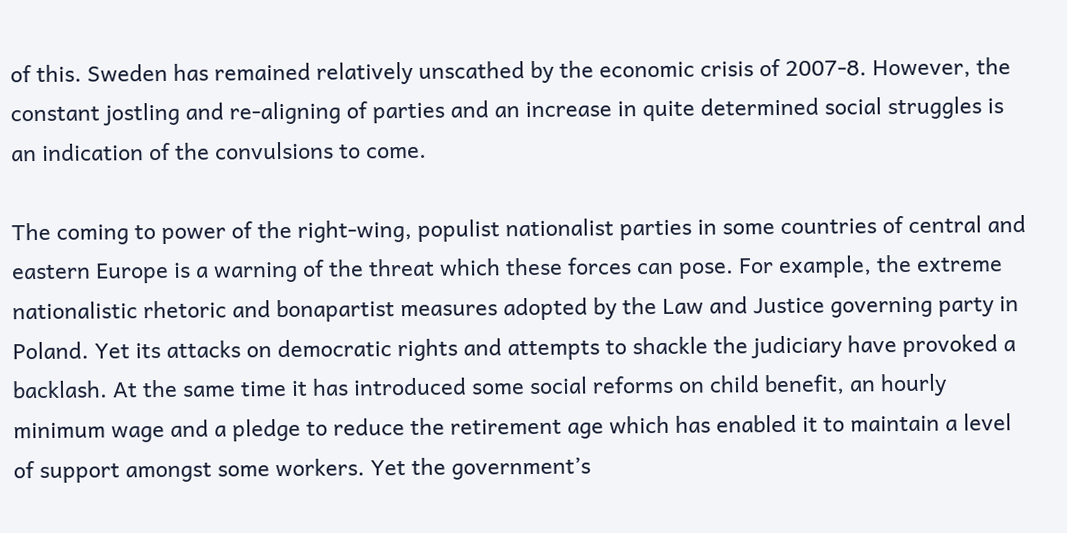of this. Sweden has remained relatively unscathed by the economic crisis of 2007-8. However, the constant jostling and re-aligning of parties and an increase in quite determined social struggles is an indication of the convulsions to come.

The coming to power of the right-wing, populist nationalist parties in some countries of central and eastern Europe is a warning of the threat which these forces can pose. For example, the extreme nationalistic rhetoric and bonapartist measures adopted by the Law and Justice governing party in Poland. Yet its attacks on democratic rights and attempts to shackle the judiciary have provoked a backlash. At the same time it has introduced some social reforms on child benefit, an hourly minimum wage and a pledge to reduce the retirement age which has enabled it to maintain a level of support amongst some workers. Yet the government’s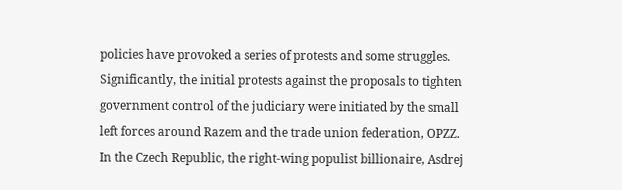policies have provoked a series of protests and some struggles. Significantly, the initial protests against the proposals to tighten government control of the judiciary were initiated by the small left forces around Razem and the trade union federation, OPZZ.
In the Czech Republic, the right-wing populist billionaire, Asdrej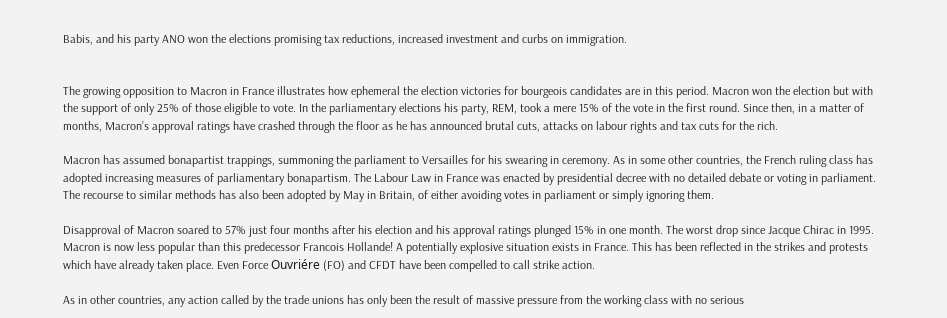Babis, and his party ANO won the elections promising tax reductions, increased investment and curbs on immigration.


The growing opposition to Macron in France illustrates how ephemeral the election victories for bourgeois candidates are in this period. Macron won the election but with the support of only 25% of those eligible to vote. In the parliamentary elections his party, REM, took a mere 15% of the vote in the first round. Since then, in a matter of months, Macron’s approval ratings have crashed through the floor as he has announced brutal cuts, attacks on labour rights and tax cuts for the rich.

Macron has assumed bonapartist trappings, summoning the parliament to Versailles for his swearing in ceremony. As in some other countries, the French ruling class has adopted increasing measures of parliamentary bonapartism. The Labour Law in France was enacted by presidential decree with no detailed debate or voting in parliament. The recourse to similar methods has also been adopted by May in Britain, of either avoiding votes in parliament or simply ignoring them.

Disapproval of Macron soared to 57% just four months after his election and his approval ratings plunged 15% in one month. The worst drop since Jacque Chirac in 1995. Macron is now less popular than this predecessor Francois Hollande! A potentially explosive situation exists in France. This has been reflected in the strikes and protests which have already taken place. Even Force Ouvriére (FO) and CFDT have been compelled to call strike action.

As in other countries, any action called by the trade unions has only been the result of massive pressure from the working class with no serious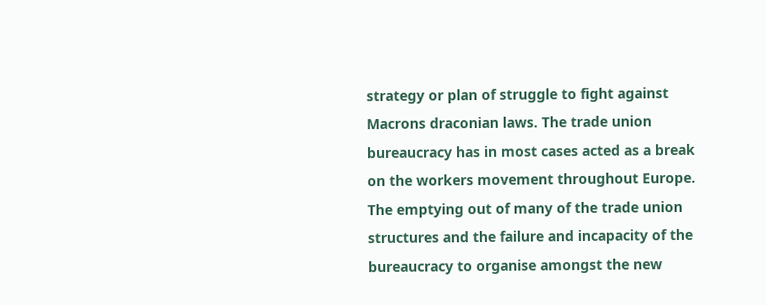strategy or plan of struggle to fight against Macrons draconian laws. The trade union bureaucracy has in most cases acted as a break on the workers movement throughout Europe. The emptying out of many of the trade union structures and the failure and incapacity of the bureaucracy to organise amongst the new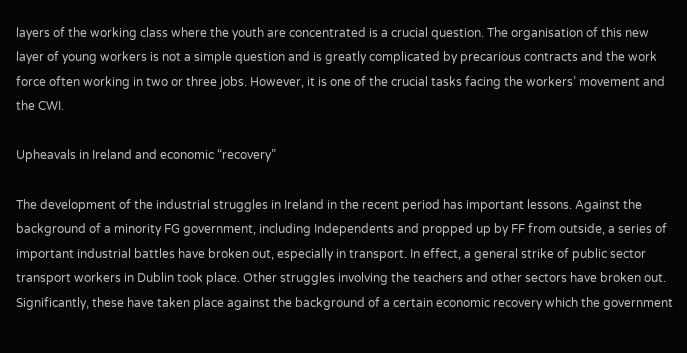layers of the working class where the youth are concentrated is a crucial question. The organisation of this new layer of young workers is not a simple question and is greatly complicated by precarious contracts and the work force often working in two or three jobs. However, it is one of the crucial tasks facing the workers’ movement and the CWI.

Upheavals in Ireland and economic “recovery”

The development of the industrial struggles in Ireland in the recent period has important lessons. Against the background of a minority FG government, including Independents and propped up by FF from outside, a series of important industrial battles have broken out, especially in transport. In effect, a general strike of public sector transport workers in Dublin took place. Other struggles involving the teachers and other sectors have broken out. Significantly, these have taken place against the background of a certain economic recovery which the government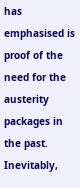has emphasised is proof of the need for the austerity packages in the past. Inevitably,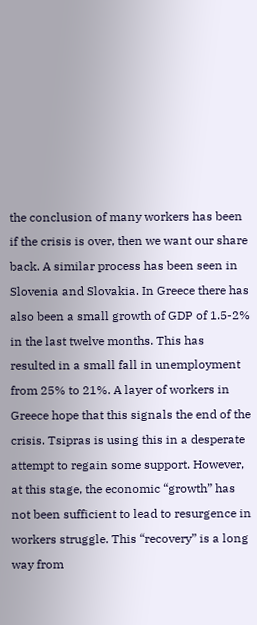the conclusion of many workers has been if the crisis is over, then we want our share back. A similar process has been seen in Slovenia and Slovakia. In Greece there has also been a small growth of GDP of 1.5-2% in the last twelve months. This has resulted in a small fall in unemployment from 25% to 21%. A layer of workers in Greece hope that this signals the end of the crisis. Tsipras is using this in a desperate attempt to regain some support. However, at this stage, the economic “growth” has not been sufficient to lead to resurgence in workers struggle. This “recovery” is a long way from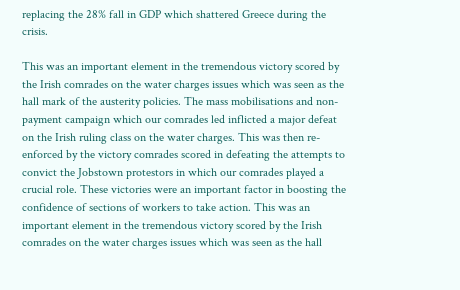replacing the 28% fall in GDP which shattered Greece during the crisis.

This was an important element in the tremendous victory scored by the Irish comrades on the water charges issues which was seen as the hall mark of the austerity policies. The mass mobilisations and non-payment campaign which our comrades led inflicted a major defeat on the Irish ruling class on the water charges. This was then re-enforced by the victory comrades scored in defeating the attempts to convict the Jobstown protestors in which our comrades played a crucial role. These victories were an important factor in boosting the confidence of sections of workers to take action. This was an important element in the tremendous victory scored by the Irish comrades on the water charges issues which was seen as the hall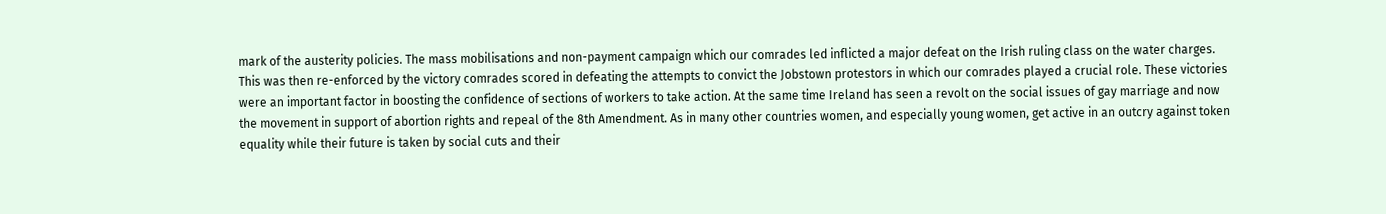mark of the austerity policies. The mass mobilisations and non-payment campaign which our comrades led inflicted a major defeat on the Irish ruling class on the water charges. This was then re-enforced by the victory comrades scored in defeating the attempts to convict the Jobstown protestors in which our comrades played a crucial role. These victories were an important factor in boosting the confidence of sections of workers to take action. At the same time Ireland has seen a revolt on the social issues of gay marriage and now the movement in support of abortion rights and repeal of the 8th Amendment. As in many other countries women, and especially young women, get active in an outcry against token equality while their future is taken by social cuts and their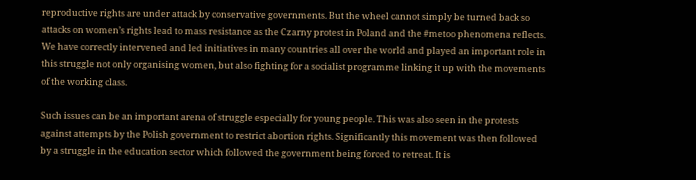reproductive rights are under attack by conservative governments. But the wheel cannot simply be turned back so attacks on women’s rights lead to mass resistance as the Czarny protest in Poland and the #metoo phenomena reflects. We have correctly intervened and led initiatives in many countries all over the world and played an important role in this struggle not only organising women, but also fighting for a socialist programme linking it up with the movements of the working class.

Such issues can be an important arena of struggle especially for young people. This was also seen in the protests against attempts by the Polish government to restrict abortion rights. Significantly this movement was then followed by a struggle in the education sector which followed the government being forced to retreat. It is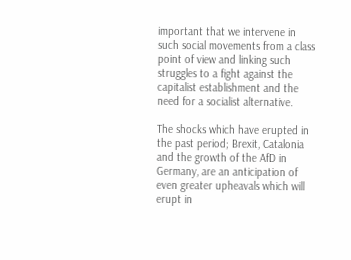important that we intervene in such social movements from a class point of view and linking such struggles to a fight against the capitalist establishment and the need for a socialist alternative.

The shocks which have erupted in the past period; Brexit, Catalonia and the growth of the AfD in Germany, are an anticipation of even greater upheavals which will erupt in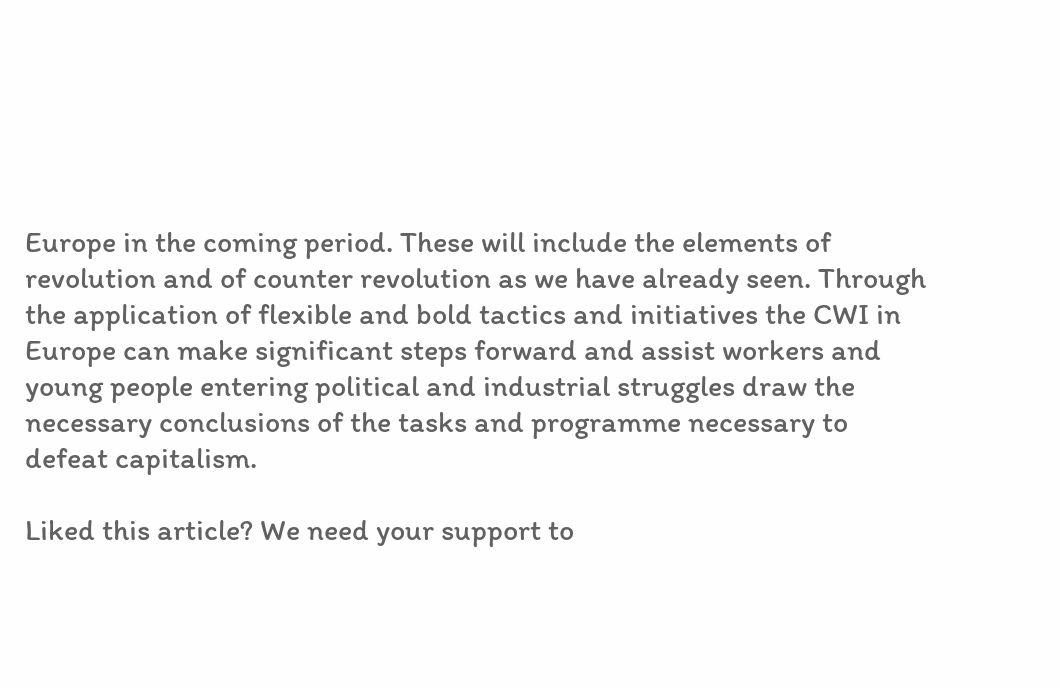Europe in the coming period. These will include the elements of revolution and of counter revolution as we have already seen. Through the application of flexible and bold tactics and initiatives the CWI in Europe can make significant steps forward and assist workers and young people entering political and industrial struggles draw the necessary conclusions of the tasks and programme necessary to defeat capitalism.

Liked this article? We need your support to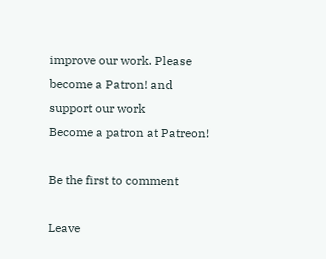improve our work. Please become a Patron! and support our work
Become a patron at Patreon!

Be the first to comment

Leave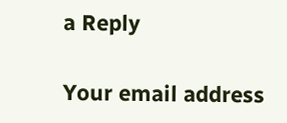a Reply

Your email address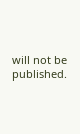will not be published.